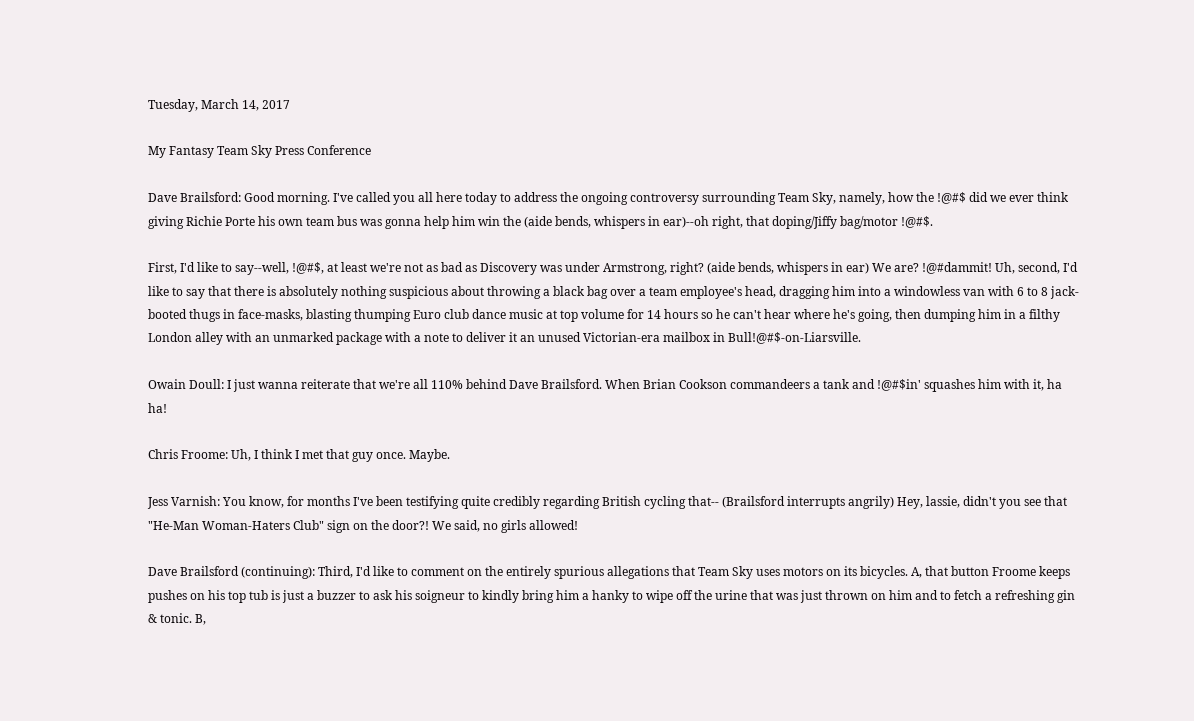Tuesday, March 14, 2017

My Fantasy Team Sky Press Conference

Dave Brailsford: Good morning. I've called you all here today to address the ongoing controversy surrounding Team Sky, namely, how the !@#$ did we ever think giving Richie Porte his own team bus was gonna help him win the (aide bends, whispers in ear)--oh right, that doping/Jiffy bag/motor !@#$.

First, I'd like to say--well, !@#$, at least we're not as bad as Discovery was under Armstrong, right? (aide bends, whispers in ear) We are? !@#dammit! Uh, second, I'd like to say that there is absolutely nothing suspicious about throwing a black bag over a team employee's head, dragging him into a windowless van with 6 to 8 jack-booted thugs in face-masks, blasting thumping Euro club dance music at top volume for 14 hours so he can't hear where he's going, then dumping him in a filthy London alley with an unmarked package with a note to deliver it an unused Victorian-era mailbox in Bull!@#$-on-Liarsville.

Owain Doull: I just wanna reiterate that we're all 110% behind Dave Brailsford. When Brian Cookson commandeers a tank and !@#$in' squashes him with it, ha ha!

Chris Froome: Uh, I think I met that guy once. Maybe.

Jess Varnish: You know, for months I've been testifying quite credibly regarding British cycling that-- (Brailsford interrupts angrily) Hey, lassie, didn't you see that "He-Man Woman-Haters Club" sign on the door?! We said, no girls allowed!

Dave Brailsford (continuing): Third, I'd like to comment on the entirely spurious allegations that Team Sky uses motors on its bicycles. A, that button Froome keeps pushes on his top tub is just a buzzer to ask his soigneur to kindly bring him a hanky to wipe off the urine that was just thrown on him and to fetch a refreshing gin & tonic. B,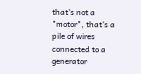that's not a "motor", that's a pile of wires connected to a generator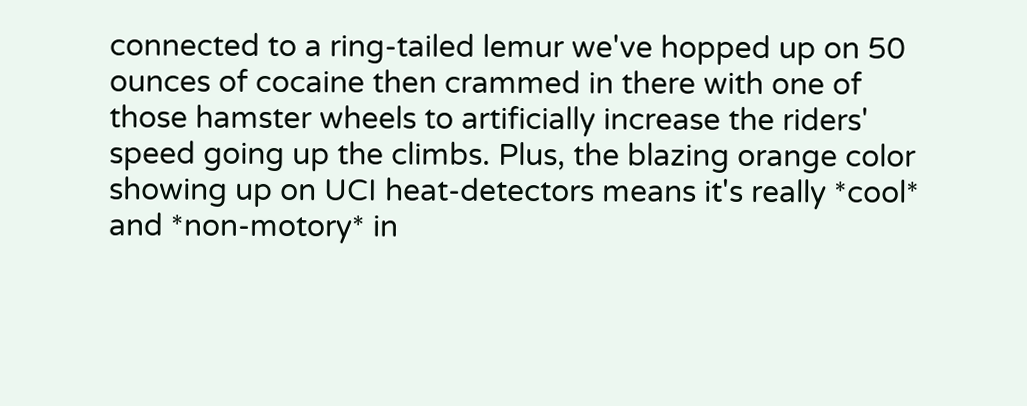connected to a ring-tailed lemur we've hopped up on 50 ounces of cocaine then crammed in there with one of those hamster wheels to artificially increase the riders' speed going up the climbs. Plus, the blazing orange color showing up on UCI heat-detectors means it's really *cool* and *non-motory* in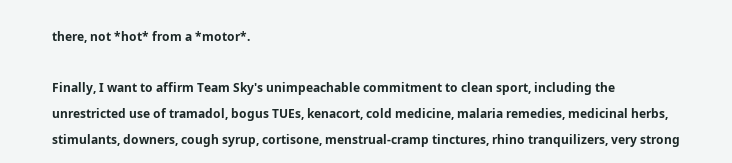there, not *hot* from a *motor*.

Finally, I want to affirm Team Sky's unimpeachable commitment to clean sport, including the unrestricted use of tramadol, bogus TUEs, kenacort, cold medicine, malaria remedies, medicinal herbs, stimulants, downers, cough syrup, cortisone, menstrual-cramp tinctures, rhino tranquilizers, very strong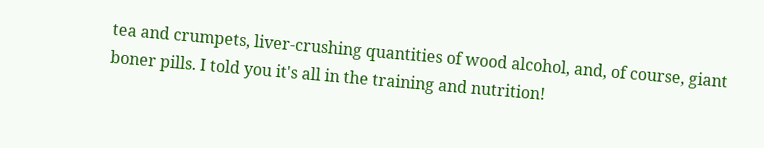tea and crumpets, liver-crushing quantities of wood alcohol, and, of course, giant boner pills. I told you it's all in the training and nutrition!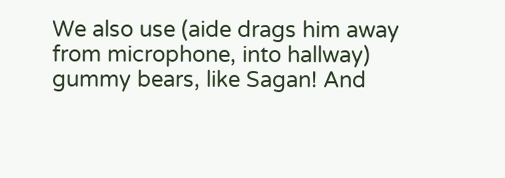We also use (aide drags him away from microphone, into hallway) gummy bears, like Sagan! And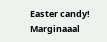Easter candy! Marginaaal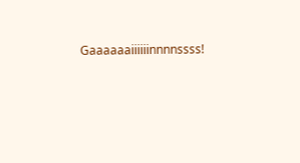Gaaaaaaiiiiiinnnnssss!